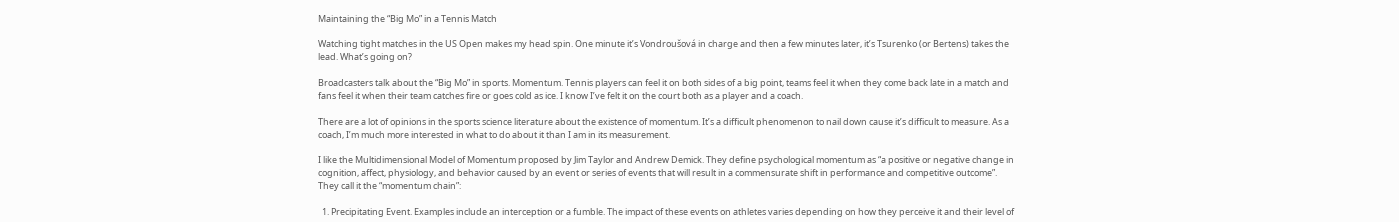Maintaining the “Big Mo” in a Tennis Match

Watching tight matches in the US Open makes my head spin. One minute it’s Vondroušová in charge and then a few minutes later, it’s Tsurenko (or Bertens) takes the lead. What’s going on?

Broadcasters talk about the “Big Mo” in sports. Momentum. Tennis players can feel it on both sides of a big point, teams feel it when they come back late in a match and fans feel it when their team catches fire or goes cold as ice. I know I’ve felt it on the court both as a player and a coach.

There are a lot of opinions in the sports science literature about the existence of momentum. It’s a difficult phenomenon to nail down cause it’s difficult to measure. As a coach, I’m much more interested in what to do about it than I am in its measurement.

I like the Multidimensional Model of Momentum proposed by Jim Taylor and Andrew Demick. They define psychological momentum as “a positive or negative change in cognition, affect, physiology, and behavior caused by an event or series of events that will result in a commensurate shift in performance and competitive outcome”. They call it the “momentum chain”:

  1. Precipitating Event. Examples include an interception or a fumble. The impact of these events on athletes varies depending on how they perceive it and their level of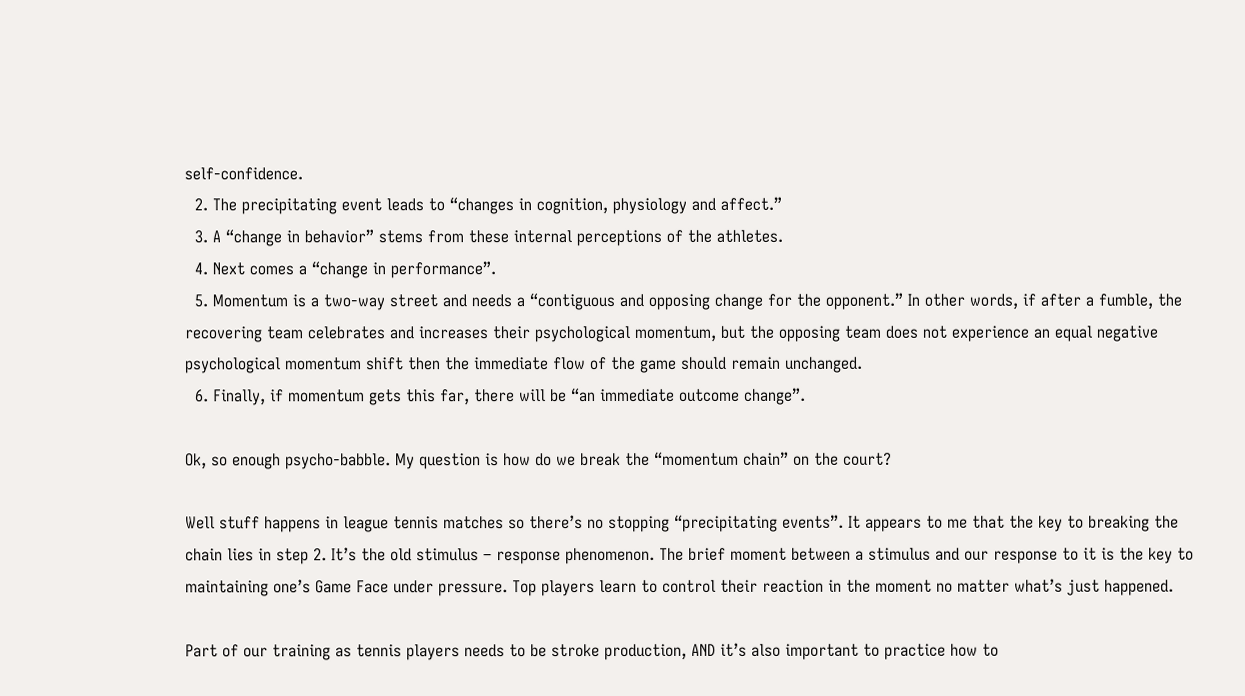self-confidence.
  2. The precipitating event leads to “changes in cognition, physiology and affect.”
  3. A “change in behavior” stems from these internal perceptions of the athletes.
  4. Next comes a “change in performance”.
  5. Momentum is a two-way street and needs a “contiguous and opposing change for the opponent.” In other words, if after a fumble, the recovering team celebrates and increases their psychological momentum, but the opposing team does not experience an equal negative psychological momentum shift then the immediate flow of the game should remain unchanged.
  6. Finally, if momentum gets this far, there will be “an immediate outcome change”.

Ok, so enough psycho-babble. My question is how do we break the “momentum chain” on the court?

Well stuff happens in league tennis matches so there’s no stopping “precipitating events”. It appears to me that the key to breaking the chain lies in step 2. It’s the old stimulus – response phenomenon. The brief moment between a stimulus and our response to it is the key to maintaining one’s Game Face under pressure. Top players learn to control their reaction in the moment no matter what’s just happened.

Part of our training as tennis players needs to be stroke production, AND it’s also important to practice how to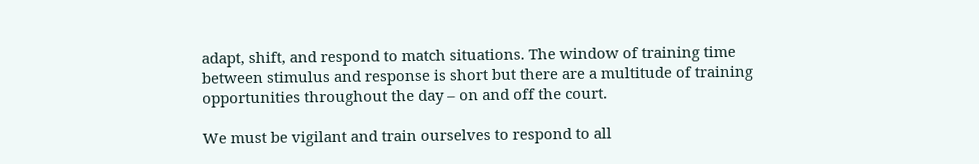adapt, shift, and respond to match situations. The window of training time between stimulus and response is short but there are a multitude of training opportunities throughout the day – on and off the court.

We must be vigilant and train ourselves to respond to all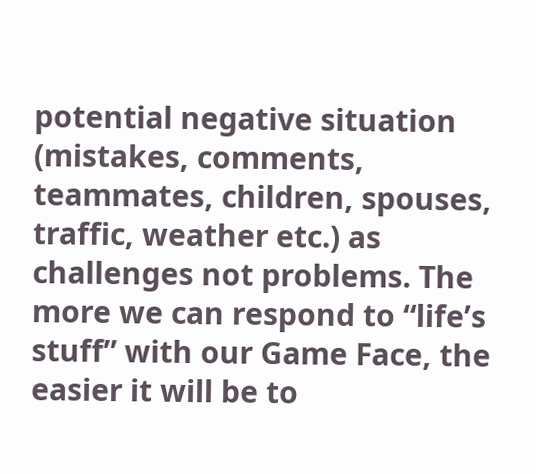potential negative situation (mistakes, comments, teammates, children, spouses, traffic, weather etc.) as challenges not problems. The more we can respond to “life’s stuff” with our Game Face, the easier it will be to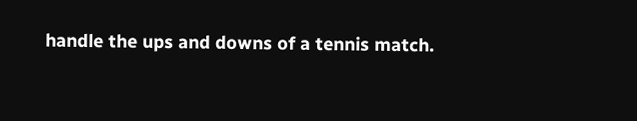handle the ups and downs of a tennis match.